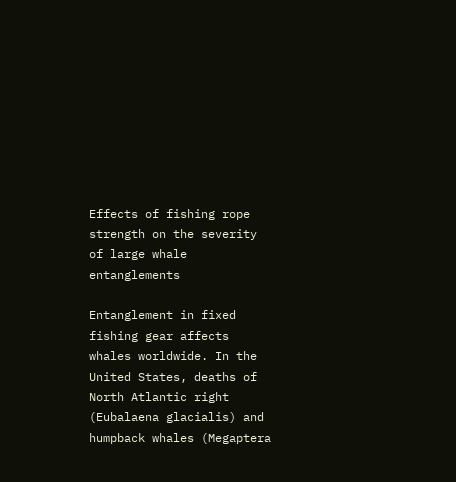Effects of fishing rope strength on the severity of large whale entanglements

Entanglement in fixed fishing gear affects whales worldwide. In the United States, deaths of North Atlantic right (Eubalaena glacialis) and humpback whales (Megaptera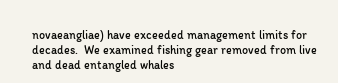novaeangliae) have exceeded management limits for decades.  We examined fishing gear removed from live and dead entangled whales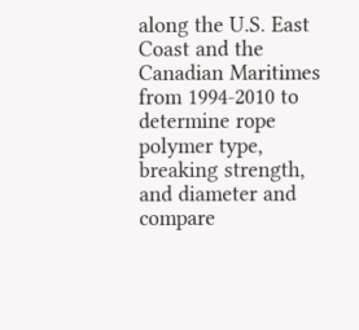along the U.S. East Coast and the Canadian Maritimes from 1994-2010 to determine rope polymer type, breaking strength, and diameter and compare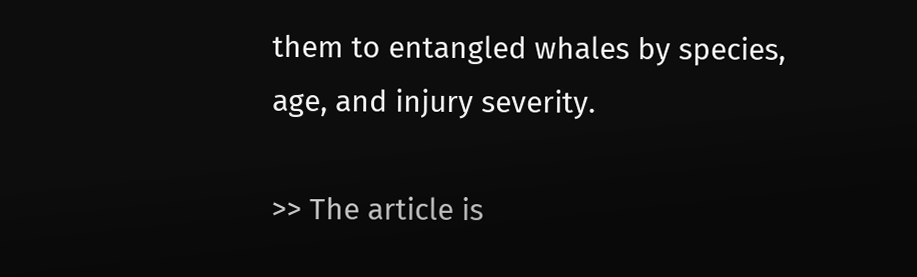them to entangled whales by species, age, and injury severity.

>> The article is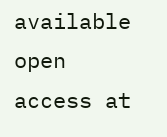available open access at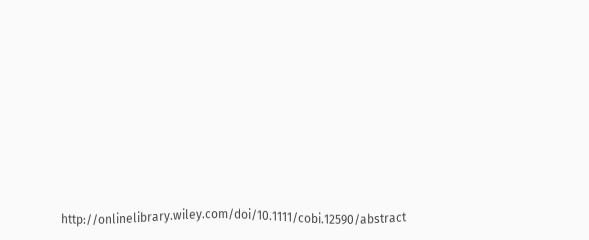http://onlinelibrary.wiley.com/doi/10.1111/cobi.12590/abstract